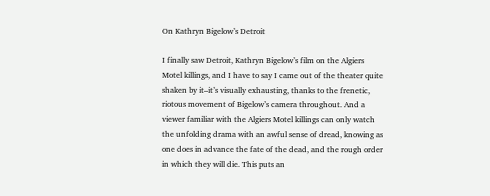On Kathryn Bigelow’s Detroit

I finally saw Detroit, Kathryn Bigelow’s film on the Algiers Motel killings, and I have to say I came out of the theater quite shaken by it–it’s visually exhausting, thanks to the frenetic, riotous movement of Bigelow’s camera throughout. And a viewer familiar with the Algiers Motel killings can only watch the unfolding drama with an awful sense of dread, knowing as one does in advance the fate of the dead, and the rough order in which they will die. This puts an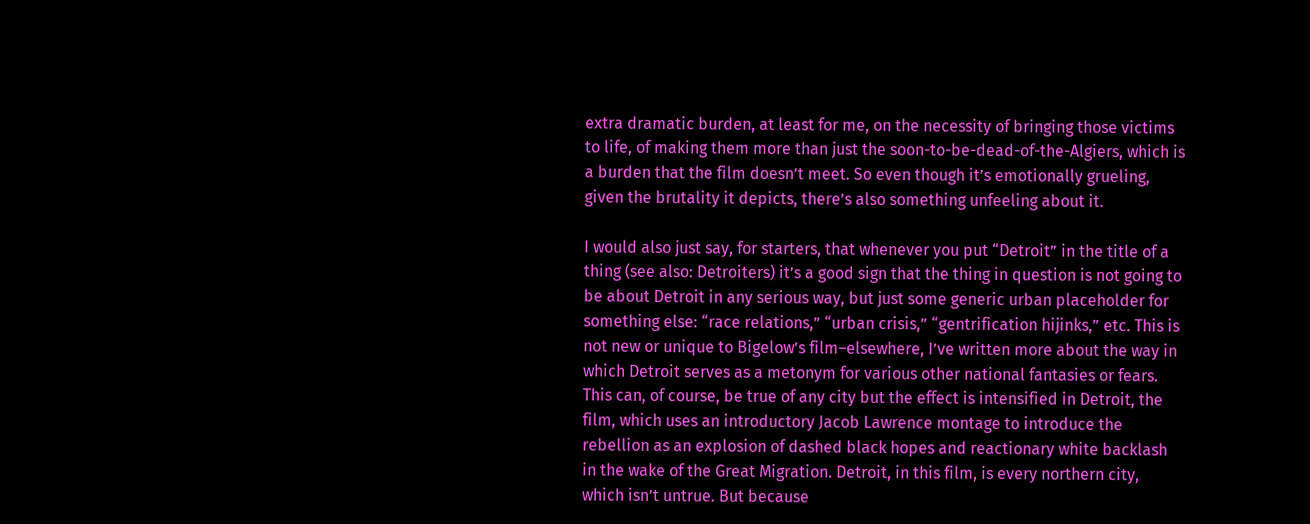extra dramatic burden, at least for me, on the necessity of bringing those victims to life, of making them more than just the soon-to-be-dead-of-the-Algiers, which is a burden that the film doesn’t meet. So even though it’s emotionally grueling, given the brutality it depicts, there’s also something unfeeling about it.

I would also just say, for starters, that whenever you put “Detroit” in the title of a thing (see also: Detroiters) it’s a good sign that the thing in question is not going to be about Detroit in any serious way, but just some generic urban placeholder for something else: “race relations,” “urban crisis,” “gentrification hijinks,” etc. This is not new or unique to Bigelow’s film–elsewhere, I’ve written more about the way in which Detroit serves as a metonym for various other national fantasies or fears. This can, of course, be true of any city but the effect is intensified in Detroit, the film, which uses an introductory Jacob Lawrence montage to introduce the rebellion as an explosion of dashed black hopes and reactionary white backlash in the wake of the Great Migration. Detroit, in this film, is every northern city, which isn’t untrue. But because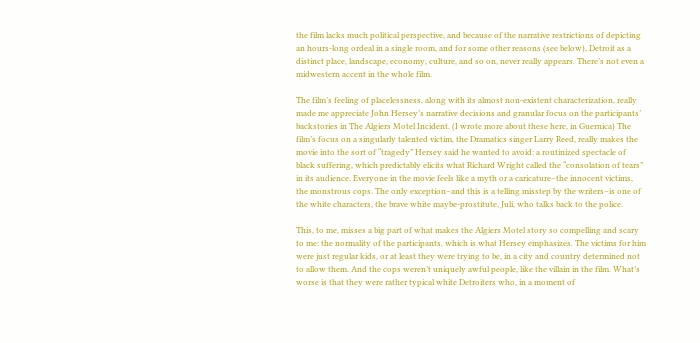the film lacks much political perspective, and because of the narrative restrictions of depicting an hours-long ordeal in a single room, and for some other reasons (see below), Detroit as a distinct place, landscape, economy, culture, and so on, never really appears. There’s not even a midwestern accent in the whole film.

The film’s feeling of placelessness, along with its almost non-existent characterization, really made me appreciate John Hersey’s narrative decisions and granular focus on the participants’ backstories in The Algiers Motel Incident. (I wrote more about these here, in Guernica) The film’s focus on a singularly talented victim, the Dramatics singer Larry Reed, really makes the movie into the sort of “tragedy” Hersey said he wanted to avoid: a routinized spectacle of black suffering, which predictably elicits what Richard Wright called the “consolation of tears” in its audience. Everyone in the movie feels like a myth or a caricature–the innocent victims, the monstrous cops. The only exception–and this is a telling misstep by the writers–is one of the white characters, the brave white maybe-prostitute, Juli, who talks back to the police.

This, to me, misses a big part of what makes the Algiers Motel story so compelling and scary to me: the normality of the participants, which is what Hersey emphasizes. The victims for him were just regular kids, or at least they were trying to be, in a city and country determined not to allow them. And the cops weren’t uniquely awful people, like the villain in the film. What’s worse is that they were rather typical white Detroiters who, in a moment of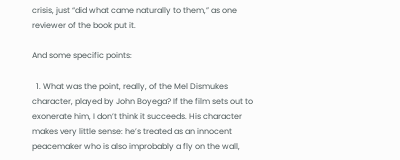crisis, just “did what came naturally to them,” as one reviewer of the book put it.

And some specific points:

  1. What was the point, really, of the Mel Dismukes character, played by John Boyega? If the film sets out to exonerate him, I don’t think it succeeds. His character makes very little sense: he’s treated as an innocent peacemaker who is also improbably a fly on the wall,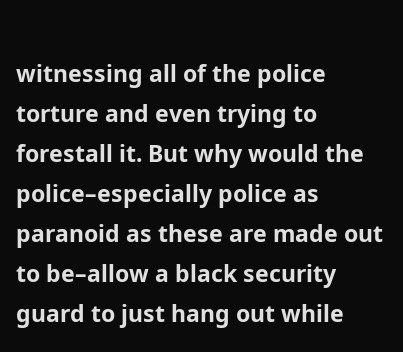witnessing all of the police torture and even trying to forestall it. But why would the police–especially police as paranoid as these are made out to be–allow a black security guard to just hang out while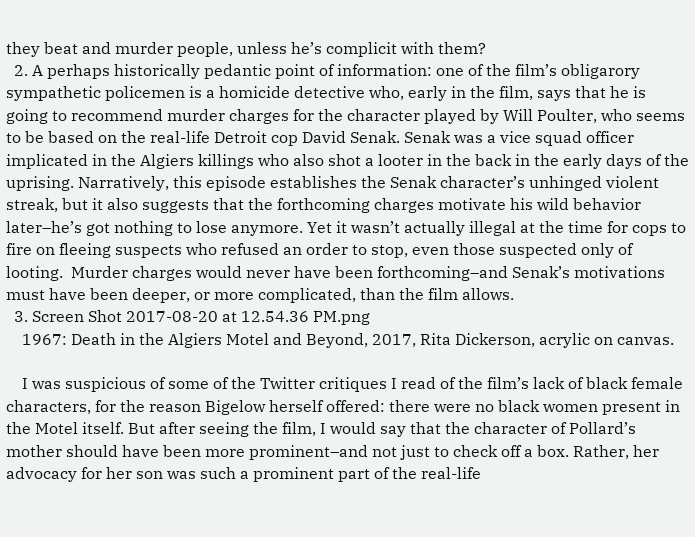they beat and murder people, unless he’s complicit with them?
  2. A perhaps historically pedantic point of information: one of the film’s obligarory sympathetic policemen is a homicide detective who, early in the film, says that he is going to recommend murder charges for the character played by Will Poulter, who seems to be based on the real-life Detroit cop David Senak. Senak was a vice squad officer implicated in the Algiers killings who also shot a looter in the back in the early days of the uprising. Narratively, this episode establishes the Senak character’s unhinged violent streak, but it also suggests that the forthcoming charges motivate his wild behavior later–he’s got nothing to lose anymore. Yet it wasn’t actually illegal at the time for cops to fire on fleeing suspects who refused an order to stop, even those suspected only of looting.  Murder charges would never have been forthcoming–and Senak’s motivations must have been deeper, or more complicated, than the film allows.
  3. Screen Shot 2017-08-20 at 12.54.36 PM.png
    1967: Death in the Algiers Motel and Beyond, 2017, Rita Dickerson, acrylic on canvas.

    I was suspicious of some of the Twitter critiques I read of the film’s lack of black female characters, for the reason Bigelow herself offered: there were no black women present in the Motel itself. But after seeing the film, I would say that the character of Pollard’s mother should have been more prominent–and not just to check off a box. Rather, her advocacy for her son was such a prominent part of the real-life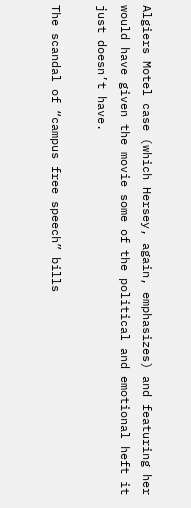Algiers Motel case (which Hersey, again, emphasizes) and featuring her would have given the movie some of the political and emotional heft it just doesn’t have.

The scandal of “campus free speech” bills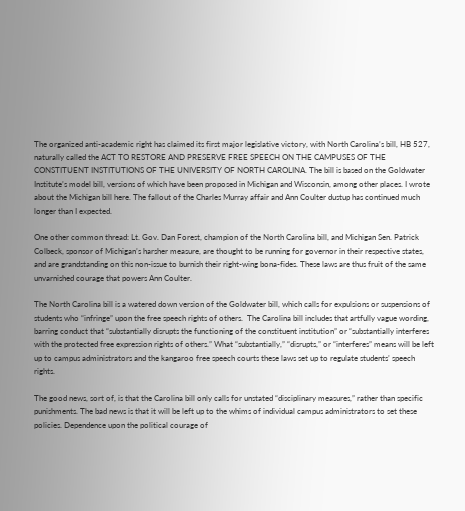The organized anti-academic right has claimed its first major legislative victory, with North Carolina’s bill, HB 527, naturally called the ACT TO RESTORE AND PRESERVE FREE SPEECH ON THE CAMPUSES OF THE CONSTITUENT INSTITUTIONS OF THE UNIVERSITY OF NORTH CAROLINA. The bill is based on the Goldwater Institute’s model bill, versions of which have been proposed in Michigan and Wisconsin, among other places. I wrote about the Michigan bill here. The fallout of the Charles Murray affair and Ann Coulter dustup has continued much longer than I expected.

One other common thread: Lt. Gov. Dan Forest, champion of the North Carolina bill, and Michigan Sen. Patrick Colbeck, sponsor of Michigan’s harsher measure, are thought to be running for governor in their respective states, and are grandstanding on this non-issue to burnish their right-wing bona-fides. These laws are thus fruit of the same unvarnished courage that powers Ann Coulter.

The North Carolina bill is a watered down version of the Goldwater bill, which calls for expulsions or suspensions of students who “infringe” upon the free speech rights of others.  The Carolina bill includes that artfully vague wording, barring conduct that “substantially disrupts the functioning of the constituent institution” or “substantially interferes with the protected free expression rights of others.” What “substantially,” “disrupts,” or “interferes” means will be left up to campus administrators and the kangaroo free speech courts these laws set up to regulate students’ speech rights.

The good news, sort of, is that the Carolina bill only calls for unstated “disciplinary measures,” rather than specific punishments. The bad news is that it will be left up to the whims of individual campus administrators to set these policies. Dependence upon the political courage of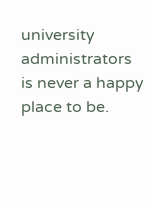university administrators is never a happy place to be.